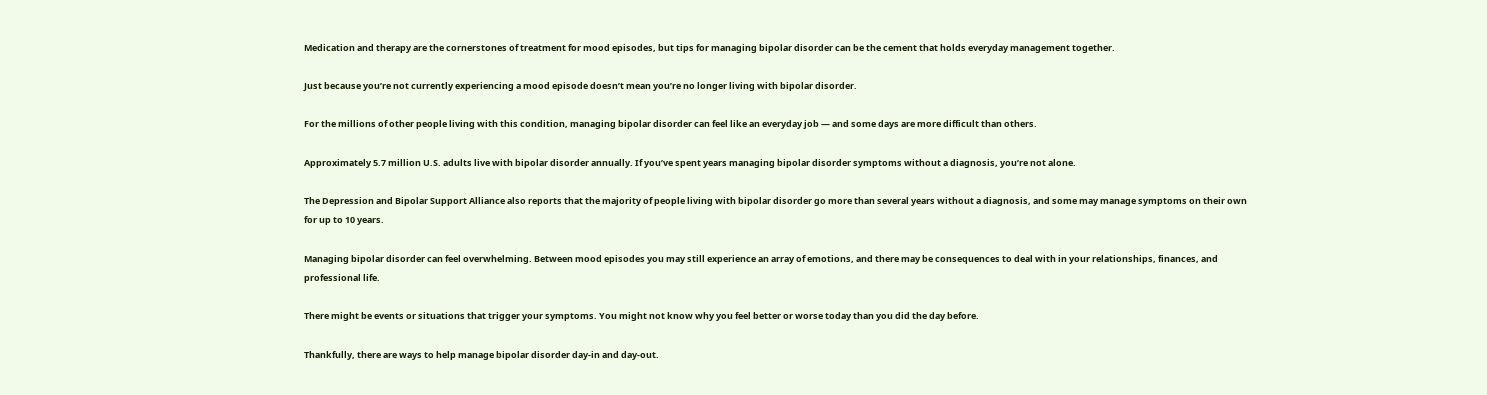Medication and therapy are the cornerstones of treatment for mood episodes, but tips for managing bipolar disorder can be the cement that holds everyday management together.

Just because you’re not currently experiencing a mood episode doesn’t mean you’re no longer living with bipolar disorder.

For the millions of other people living with this condition, managing bipolar disorder can feel like an everyday job — and some days are more difficult than others.

Approximately 5.7 million U.S. adults live with bipolar disorder annually. If you’ve spent years managing bipolar disorder symptoms without a diagnosis, you’re not alone.

The Depression and Bipolar Support Alliance also reports that the majority of people living with bipolar disorder go more than several years without a diagnosis, and some may manage symptoms on their own for up to 10 years.

Managing bipolar disorder can feel overwhelming. Between mood episodes you may still experience an array of emotions, and there may be consequences to deal with in your relationships, finances, and professional life.

There might be events or situations that trigger your symptoms. You might not know why you feel better or worse today than you did the day before.

Thankfully, there are ways to help manage bipolar disorder day-in and day-out.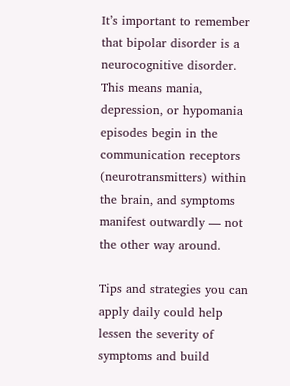It’s important to remember that bipolar disorder is a neurocognitive disorder. This means mania, depression, or hypomania episodes begin in the communication receptors (neurotransmitters) within the brain, and symptoms manifest outwardly — not the other way around.

Tips and strategies you can apply daily could help lessen the severity of symptoms and build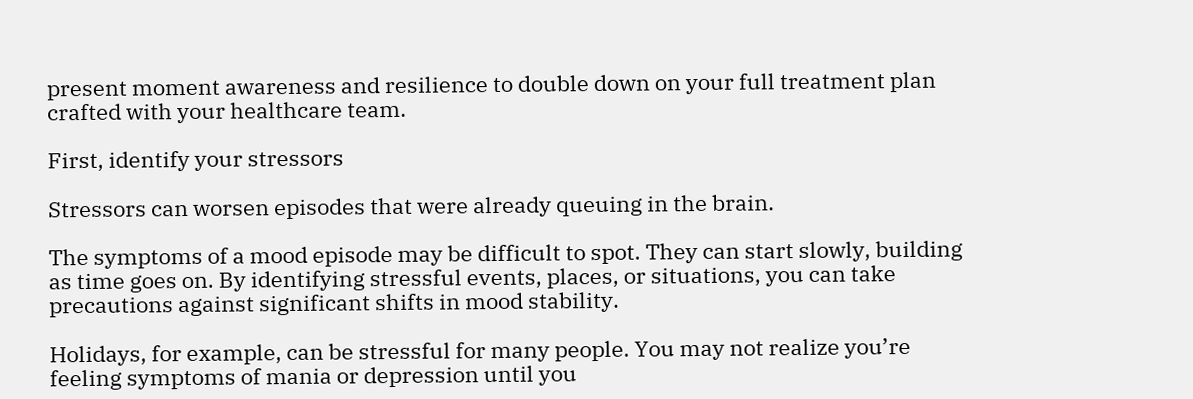present moment awareness and resilience to double down on your full treatment plan crafted with your healthcare team.

First, identify your stressors

Stressors can worsen episodes that were already queuing in the brain.

The symptoms of a mood episode may be difficult to spot. They can start slowly, building as time goes on. By identifying stressful events, places, or situations, you can take precautions against significant shifts in mood stability.

Holidays, for example, can be stressful for many people. You may not realize you’re feeling symptoms of mania or depression until you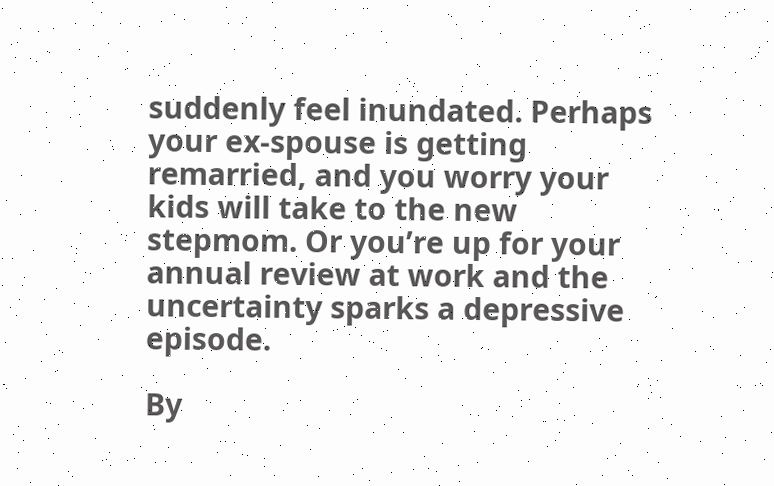suddenly feel inundated. Perhaps your ex-spouse is getting remarried, and you worry your kids will take to the new stepmom. Or you’re up for your annual review at work and the uncertainty sparks a depressive episode.

By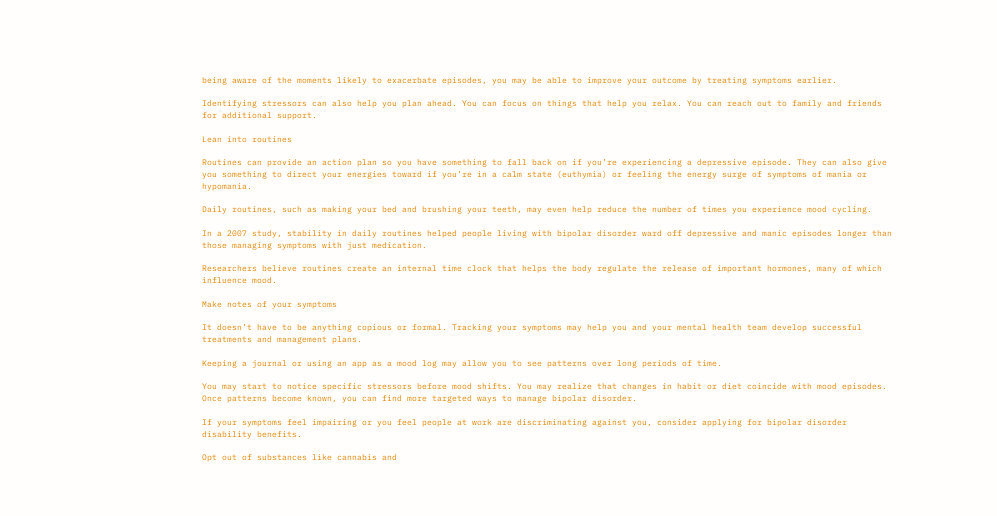being aware of the moments likely to exacerbate episodes, you may be able to improve your outcome by treating symptoms earlier.

Identifying stressors can also help you plan ahead. You can focus on things that help you relax. You can reach out to family and friends for additional support.

Lean into routines

Routines can provide an action plan so you have something to fall back on if you’re experiencing a depressive episode. They can also give you something to direct your energies toward if you’re in a calm state (euthymia) or feeling the energy surge of symptoms of mania or hypomania.

Daily routines, such as making your bed and brushing your teeth, may even help reduce the number of times you experience mood cycling.

In a 2007 study, stability in daily routines helped people living with bipolar disorder ward off depressive and manic episodes longer than those managing symptoms with just medication.

Researchers believe routines create an internal time clock that helps the body regulate the release of important hormones, many of which influence mood.

Make notes of your symptoms

It doesn’t have to be anything copious or formal. Tracking your symptoms may help you and your mental health team develop successful treatments and management plans.

Keeping a journal or using an app as a mood log may allow you to see patterns over long periods of time.

You may start to notice specific stressors before mood shifts. You may realize that changes in habit or diet coincide with mood episodes. Once patterns become known, you can find more targeted ways to manage bipolar disorder.

If your symptoms feel impairing or you feel people at work are discriminating against you, consider applying for bipolar disorder disability benefits.

Opt out of substances like cannabis and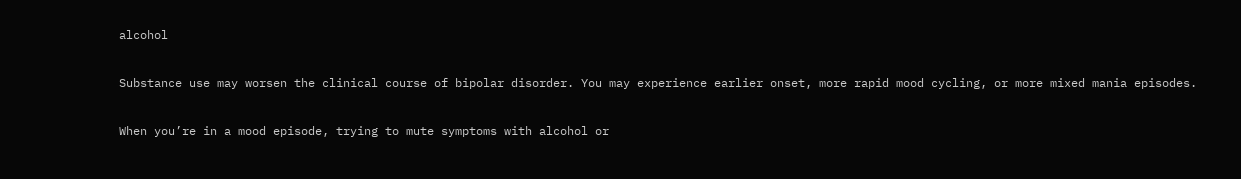alcohol

Substance use may worsen the clinical course of bipolar disorder. You may experience earlier onset, more rapid mood cycling, or more mixed mania episodes.

When you’re in a mood episode, trying to mute symptoms with alcohol or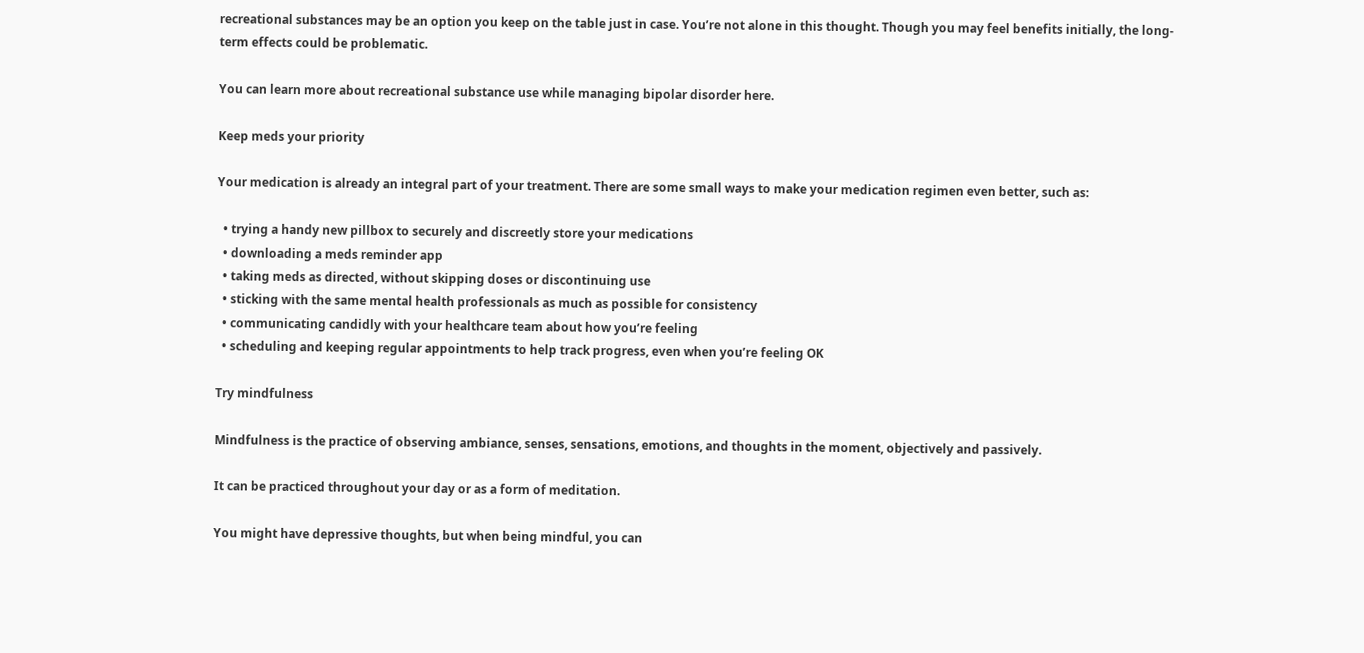recreational substances may be an option you keep on the table just in case. You’re not alone in this thought. Though you may feel benefits initially, the long-term effects could be problematic.

You can learn more about recreational substance use while managing bipolar disorder here.

Keep meds your priority

Your medication is already an integral part of your treatment. There are some small ways to make your medication regimen even better, such as:

  • trying a handy new pillbox to securely and discreetly store your medications
  • downloading a meds reminder app
  • taking meds as directed, without skipping doses or discontinuing use
  • sticking with the same mental health professionals as much as possible for consistency
  • communicating candidly with your healthcare team about how you’re feeling
  • scheduling and keeping regular appointments to help track progress, even when you’re feeling OK

Try mindfulness

Mindfulness is the practice of observing ambiance, senses, sensations, emotions, and thoughts in the moment, objectively and passively.

It can be practiced throughout your day or as a form of meditation.

You might have depressive thoughts, but when being mindful, you can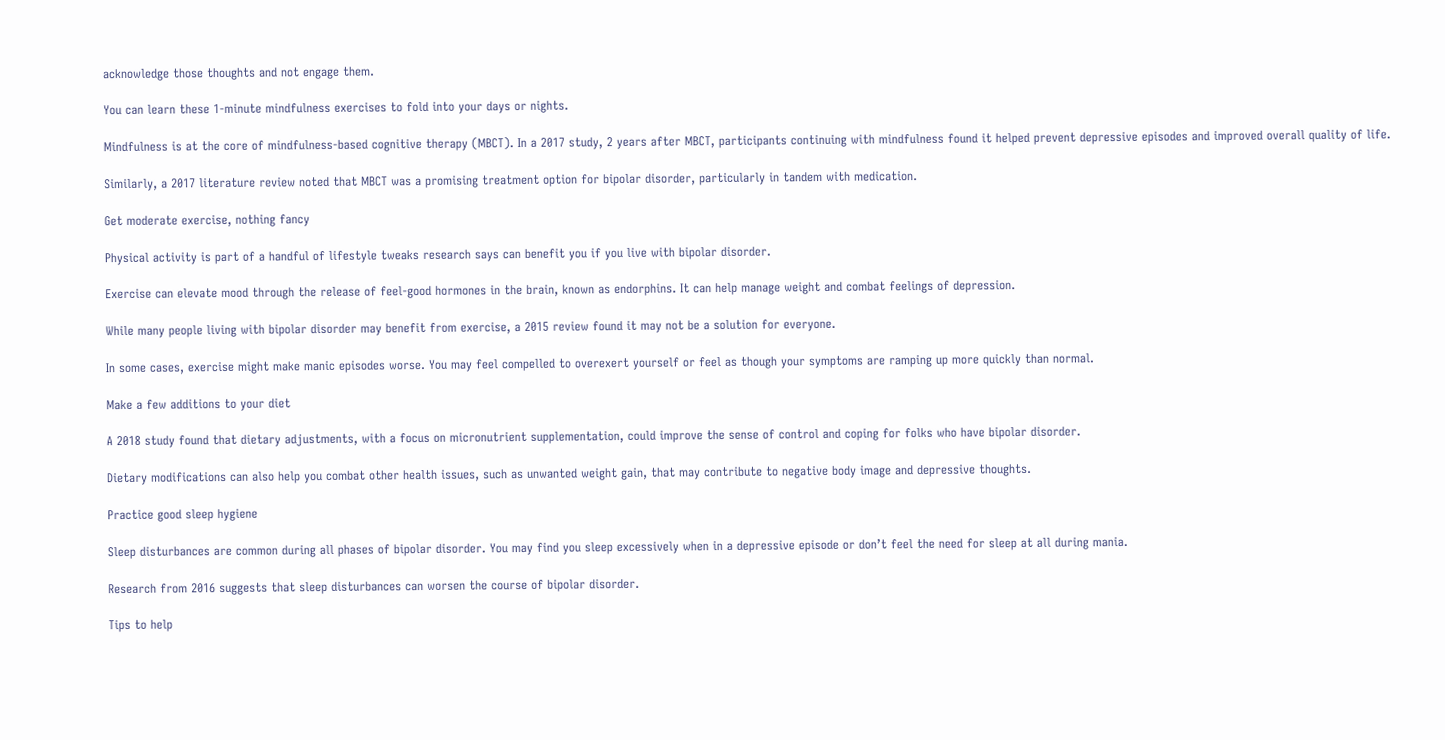acknowledge those thoughts and not engage them.

You can learn these 1-minute mindfulness exercises to fold into your days or nights.

Mindfulness is at the core of mindfulness-based cognitive therapy (MBCT). In a 2017 study, 2 years after MBCT, participants continuing with mindfulness found it helped prevent depressive episodes and improved overall quality of life.

Similarly, a 2017 literature review noted that MBCT was a promising treatment option for bipolar disorder, particularly in tandem with medication.

Get moderate exercise, nothing fancy

Physical activity is part of a handful of lifestyle tweaks research says can benefit you if you live with bipolar disorder.

Exercise can elevate mood through the release of feel-good hormones in the brain, known as endorphins. It can help manage weight and combat feelings of depression.

While many people living with bipolar disorder may benefit from exercise, a 2015 review found it may not be a solution for everyone.

In some cases, exercise might make manic episodes worse. You may feel compelled to overexert yourself or feel as though your symptoms are ramping up more quickly than normal.

Make a few additions to your diet

A 2018 study found that dietary adjustments, with a focus on micronutrient supplementation, could improve the sense of control and coping for folks who have bipolar disorder.

Dietary modifications can also help you combat other health issues, such as unwanted weight gain, that may contribute to negative body image and depressive thoughts.

Practice good sleep hygiene

Sleep disturbances are common during all phases of bipolar disorder. You may find you sleep excessively when in a depressive episode or don’t feel the need for sleep at all during mania.

Research from 2016 suggests that sleep disturbances can worsen the course of bipolar disorder.

Tips to help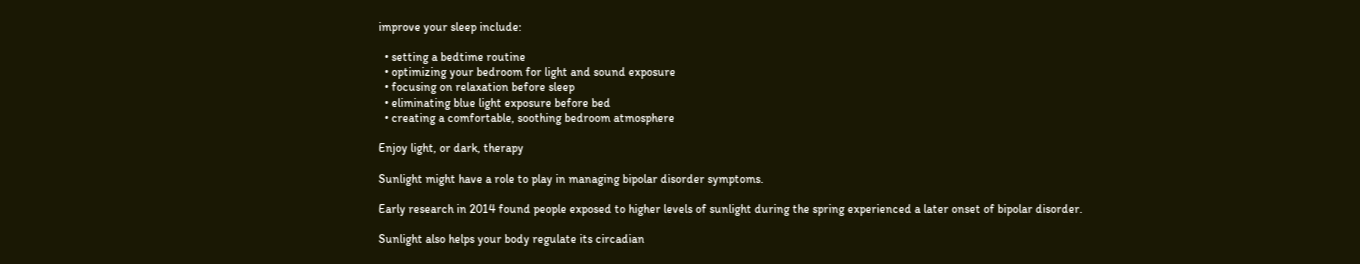improve your sleep include:

  • setting a bedtime routine
  • optimizing your bedroom for light and sound exposure
  • focusing on relaxation before sleep
  • eliminating blue light exposure before bed
  • creating a comfortable, soothing bedroom atmosphere

Enjoy light, or dark, therapy

Sunlight might have a role to play in managing bipolar disorder symptoms.

Early research in 2014 found people exposed to higher levels of sunlight during the spring experienced a later onset of bipolar disorder.

Sunlight also helps your body regulate its circadian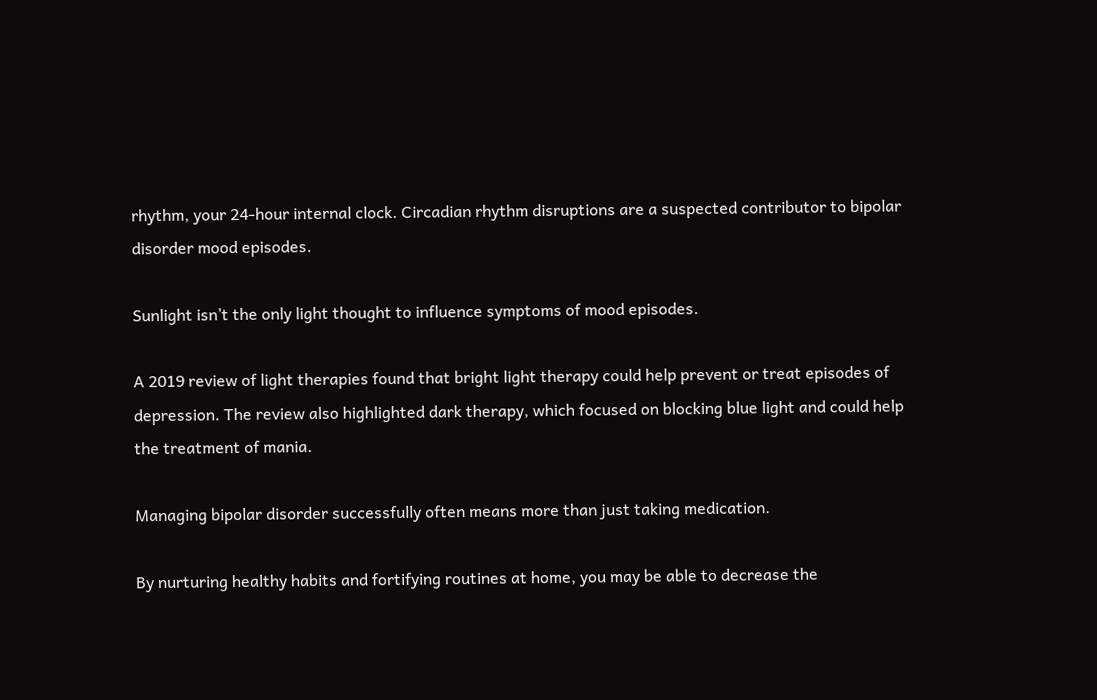rhythm, your 24-hour internal clock. Circadian rhythm disruptions are a suspected contributor to bipolar disorder mood episodes.

Sunlight isn’t the only light thought to influence symptoms of mood episodes.

A 2019 review of light therapies found that bright light therapy could help prevent or treat episodes of depression. The review also highlighted dark therapy, which focused on blocking blue light and could help the treatment of mania.

Managing bipolar disorder successfully often means more than just taking medication.

By nurturing healthy habits and fortifying routines at home, you may be able to decrease the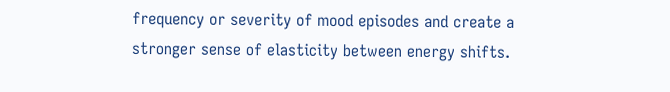frequency or severity of mood episodes and create a stronger sense of elasticity between energy shifts.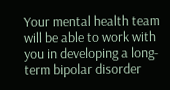Your mental health team will be able to work with you in developing a long-term bipolar disorder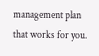management plan that works for you.